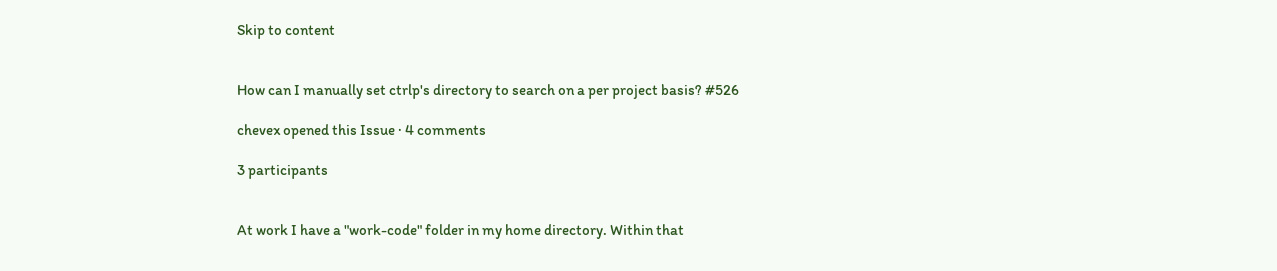Skip to content


How can I manually set ctrlp's directory to search on a per project basis? #526

chevex opened this Issue · 4 comments

3 participants


At work I have a "work-code" folder in my home directory. Within that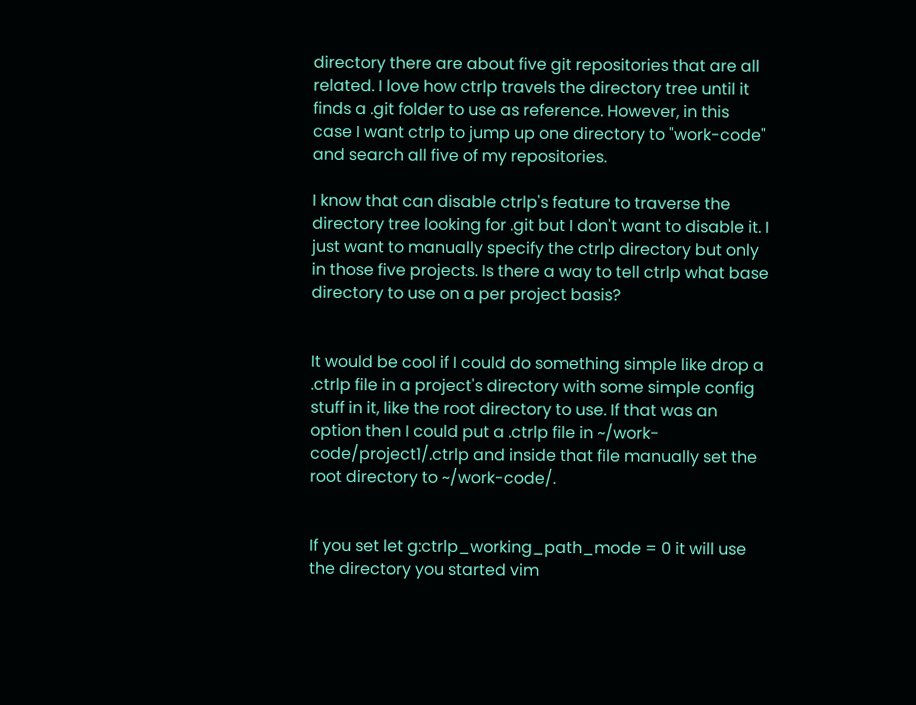directory there are about five git repositories that are all related. I love how ctrlp travels the directory tree until it finds a .git folder to use as reference. However, in this case I want ctrlp to jump up one directory to "work-code" and search all five of my repositories.

I know that can disable ctrlp's feature to traverse the directory tree looking for .git but I don't want to disable it. I just want to manually specify the ctrlp directory but only in those five projects. Is there a way to tell ctrlp what base directory to use on a per project basis?


It would be cool if I could do something simple like drop a .ctrlp file in a project's directory with some simple config stuff in it, like the root directory to use. If that was an option then I could put a .ctrlp file in ~/work-code/project1/.ctrlp and inside that file manually set the root directory to ~/work-code/.


If you set let g:ctrlp_working_path_mode = 0 it will use the directory you started vim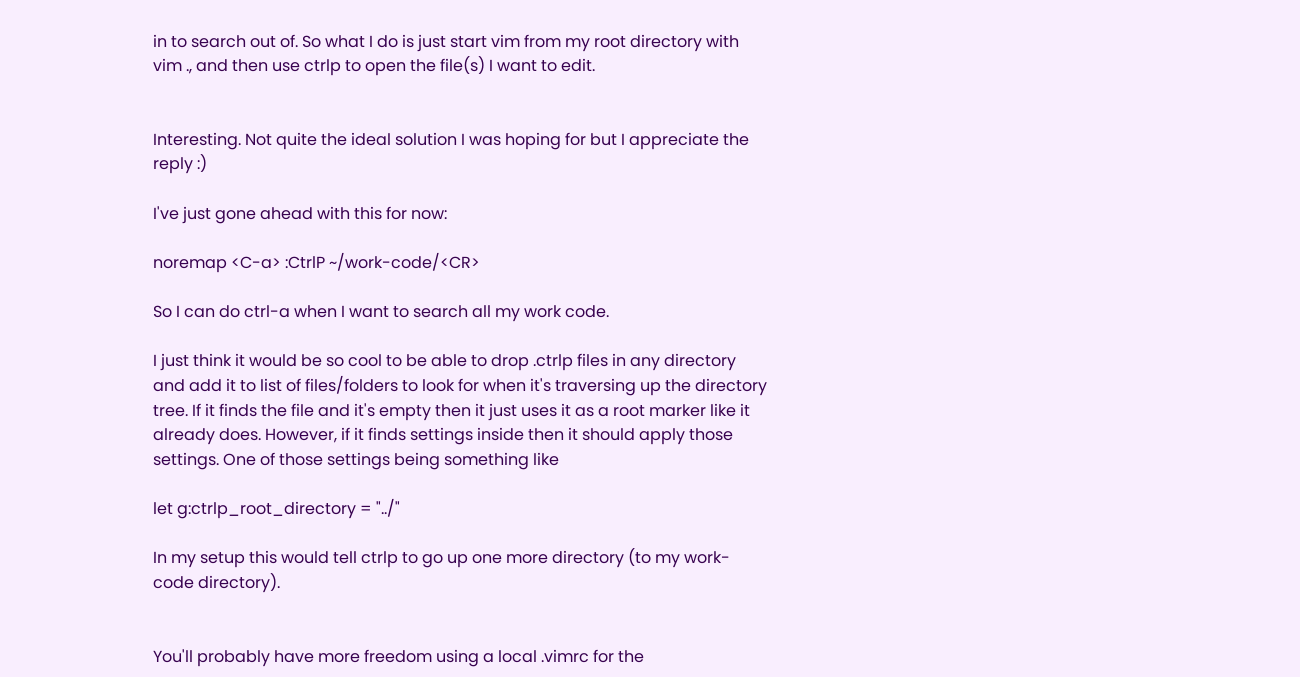in to search out of. So what I do is just start vim from my root directory with vim ., and then use ctrlp to open the file(s) I want to edit.


Interesting. Not quite the ideal solution I was hoping for but I appreciate the reply :)

I've just gone ahead with this for now:

noremap <C-a> :CtrlP ~/work-code/<CR>

So I can do ctrl-a when I want to search all my work code.

I just think it would be so cool to be able to drop .ctrlp files in any directory and add it to list of files/folders to look for when it's traversing up the directory tree. If it finds the file and it's empty then it just uses it as a root marker like it already does. However, if it finds settings inside then it should apply those settings. One of those settings being something like

let g:ctrlp_root_directory = "../"

In my setup this would tell ctrlp to go up one more directory (to my work-code directory).


You'll probably have more freedom using a local .vimrc for the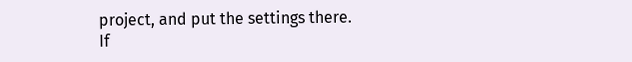project, and put the settings there. If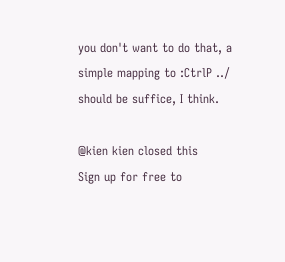you don't want to do that, a simple mapping to :CtrlP ../ should be suffice, I think.

@kien kien closed this
Sign up for free to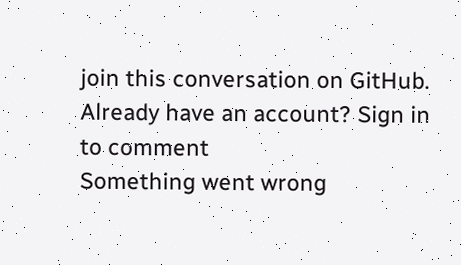join this conversation on GitHub. Already have an account? Sign in to comment
Something went wrong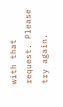with that request. Please try again.